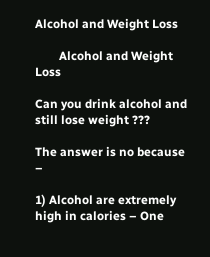Alcohol and Weight Loss

        Alcohol and Weight Loss

Can you drink alcohol and still lose weight ???

The answer is no because –

1) Alcohol are extremely high in calories – One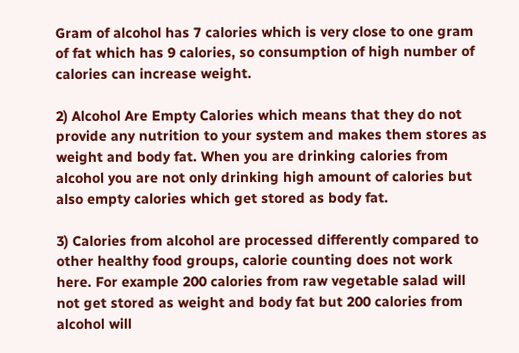Gram of alcohol has 7 calories which is very close to one gram of fat which has 9 calories, so consumption of high number of calories can increase weight.

2) Alcohol Are Empty Calories which means that they do not provide any nutrition to your system and makes them stores as weight and body fat. When you are drinking calories from alcohol you are not only drinking high amount of calories but also empty calories which get stored as body fat.

3) Calories from alcohol are processed differently compared to other healthy food groups, calorie counting does not work here. For example 200 calories from raw vegetable salad will not get stored as weight and body fat but 200 calories from alcohol will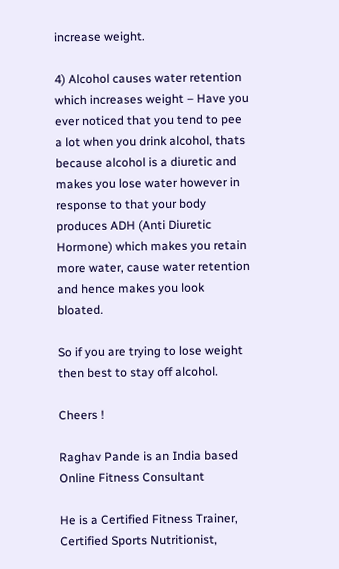increase weight.

4) Alcohol causes water retention which increases weight – Have you ever noticed that you tend to pee a lot when you drink alcohol, thats because alcohol is a diuretic and makes you lose water however in response to that your body produces ADH (Anti Diuretic Hormone) which makes you retain more water, cause water retention and hence makes you look bloated.

So if you are trying to lose weight then best to stay off alcohol.

Cheers !

Raghav Pande is an India based Online Fitness Consultant

He is a Certified Fitness Trainer, Certified Sports Nutritionist,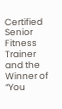Certified Senior Fitness Trainer and the Winner of “You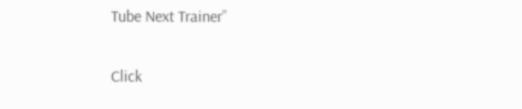Tube Next Trainer”

Click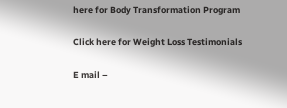here for Body Transformation Program

Click here for Weight Loss Testimonials

E mail –